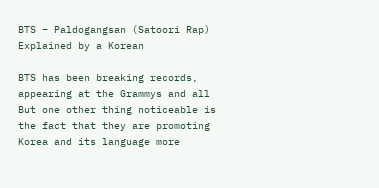BTS – Paldogangsan (Satoori Rap) Explained by a Korean

BTS has been breaking records, appearing at the Grammys and all But one other thing noticeable is the fact that they are promoting Korea and its language more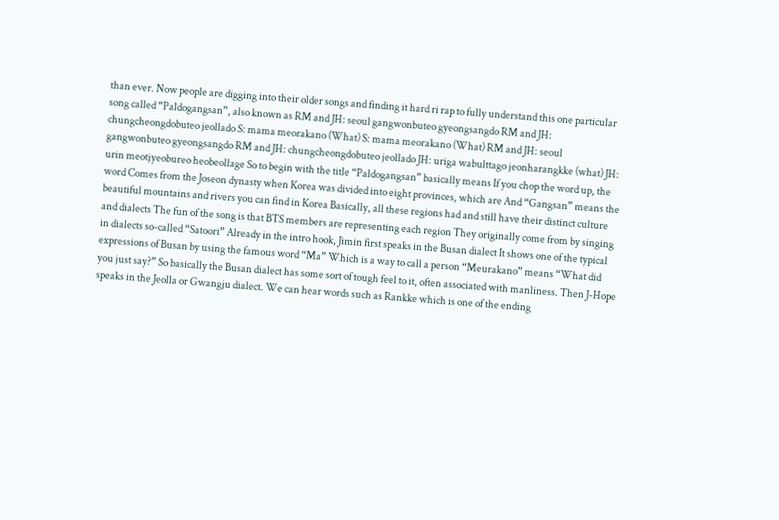than ever. Now people are digging into their older songs and finding it hard ri rap to fully understand this one particular song called “Paldogangsan”, also known as RM and JH: seoul gangwonbuteo gyeongsangdo RM and JH: chungcheongdobuteo jeollado S: mama meorakano (What) S: mama meorakano (What) RM and JH: seoul gangwonbuteo gyeongsangdo RM and JH: chungcheongdobuteo jeollado JH: uriga wabulttago jeonharangkke (what) JH: urin meotjyeobureo heobeollage So to begin with the title “Paldogangsan” basically means If you chop the word up, the word Comes from the Joseon dynasty when Korea was divided into eight provinces, which are And “Gangsan” means the beautiful mountains and rivers you can find in Korea Basically, all these regions had and still have their distinct culture and dialects The fun of the song is that BTS members are representing each region They originally come from by singing in dialects so-called “Satoori” Already in the intro hook, Jimin first speaks in the Busan dialect It shows one of the typical expressions of Busan by using the famous word “Ma” Which is a way to call a person “Meurakano” means “What did you just say?” So basically the Busan dialect has some sort of tough feel to it, often associated with manliness. Then J-Hope speaks in the Jeolla or Gwangju dialect. We can hear words such as Rankke which is one of the ending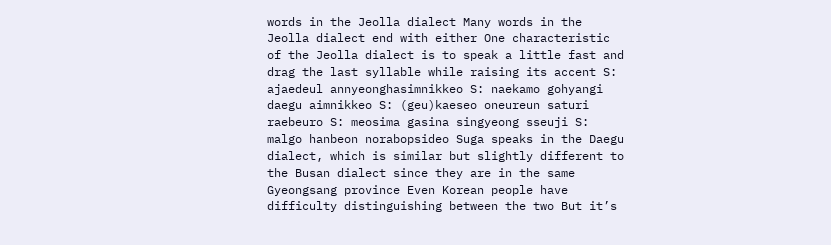words in the Jeolla dialect Many words in the Jeolla dialect end with either One characteristic of the Jeolla dialect is to speak a little fast and drag the last syllable while raising its accent S: ajaedeul annyeonghasimnikkeo S: naekamo gohyangi daegu aimnikkeo S: (geu)kaeseo oneureun saturi raebeuro S: meosima gasina singyeong sseuji S: malgo hanbeon norabopsideo Suga speaks in the Daegu dialect, which is similar but slightly different to the Busan dialect since they are in the same Gyeongsang province Even Korean people have difficulty distinguishing between the two But it’s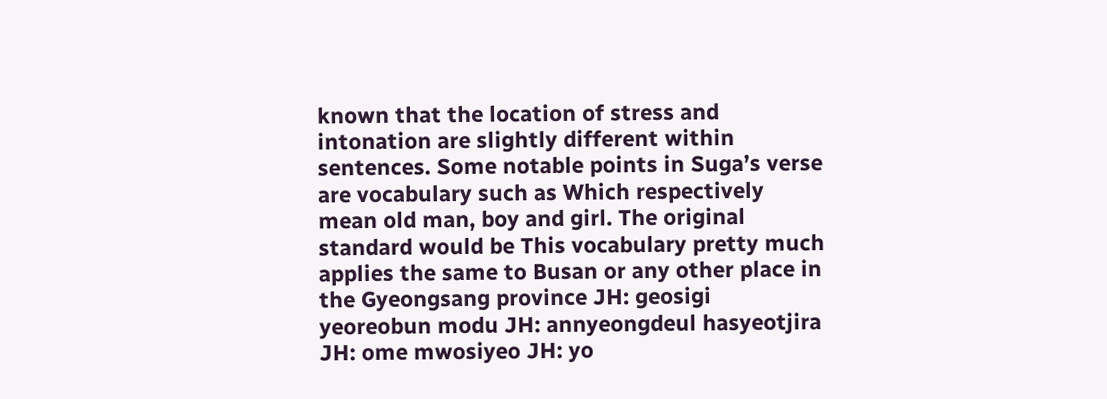known that the location of stress and intonation are slightly different within sentences. Some notable points in Suga’s verse are vocabulary such as Which respectively mean old man, boy and girl. The original standard would be This vocabulary pretty much applies the same to Busan or any other place in the Gyeongsang province JH: geosigi yeoreobun modu JH: annyeongdeul hasyeotjira JH: ome mwosiyeo JH: yo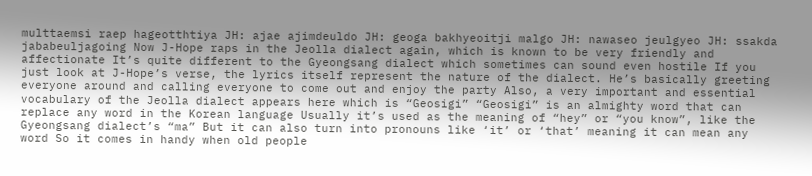multtaemsi raep hageotthtiya JH: ajae ajimdeuldo JH: geoga bakhyeoitji malgo JH: nawaseo jeulgyeo JH: ssakda jababeuljagoing Now J-Hope raps in the Jeolla dialect again, which is known to be very friendly and affectionate It’s quite different to the Gyeongsang dialect which sometimes can sound even hostile If you just look at J-Hope’s verse, the lyrics itself represent the nature of the dialect. He’s basically greeting everyone around and calling everyone to come out and enjoy the party Also, a very important and essential vocabulary of the Jeolla dialect appears here which is “Geosigi” “Geosigi” is an almighty word that can replace any word in the Korean language Usually it’s used as the meaning of “hey” or “you know”, like the Gyeongsang dialect’s “ma” But it can also turn into pronouns like ‘it’ or ‘that’ meaning it can mean any word So it comes in handy when old people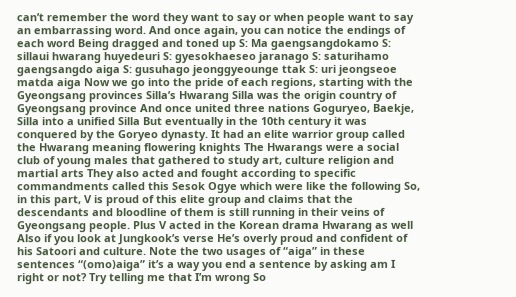can’t remember the word they want to say or when people want to say an embarrassing word. And once again, you can notice the endings of each word Being dragged and toned up S: Ma gaengsangdokamo S: sillaui hwarang huyedeuri S: gyesokhaeseo jaranago S: saturihamo gaengsangdo aiga S: gusuhago jeonggyeounge ttak S: uri jeongseoe matda aiga Now we go into the pride of each regions, starting with the Gyeongsang provinces Silla’s Hwarang Silla was the origin country of Gyeongsang province And once united three nations Goguryeo, Baekje, Silla into a unified Silla But eventually in the 10th century it was conquered by the Goryeo dynasty. It had an elite warrior group called the Hwarang meaning flowering knights The Hwarangs were a social club of young males that gathered to study art, culture religion and martial arts They also acted and fought according to specific commandments called this Sesok Ogye which were like the following So, in this part, V is proud of this elite group and claims that the descendants and bloodline of them is still running in their veins of Gyeongsang people. Plus V acted in the Korean drama Hwarang as well Also if you look at Jungkook’s verse He’s overly proud and confident of his Satoori and culture. Note the two usages of “aiga” in these sentences “(omo)aiga” it’s a way you end a sentence by asking am I right or not? Try telling me that I’m wrong So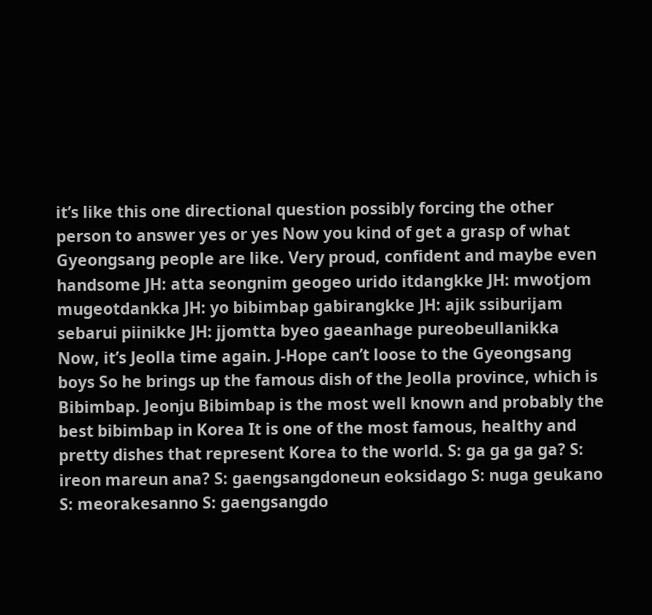it’s like this one directional question possibly forcing the other person to answer yes or yes Now you kind of get a grasp of what Gyeongsang people are like. Very proud, confident and maybe even handsome JH: atta seongnim geogeo urido itdangkke JH: mwotjom mugeotdankka JH: yo bibimbap gabirangkke JH: ajik ssiburijam sebarui piinikke JH: jjomtta byeo gaeanhage pureobeullanikka Now, it’s Jeolla time again. J-Hope can’t loose to the Gyeongsang boys So he brings up the famous dish of the Jeolla province, which is Bibimbap. Jeonju Bibimbap is the most well known and probably the best bibimbap in Korea It is one of the most famous, healthy and pretty dishes that represent Korea to the world. S: ga ga ga ga? S: ireon mareun ana? S: gaengsangdoneun eoksidago S: nuga geukano S: meorakesanno S: gaengsangdo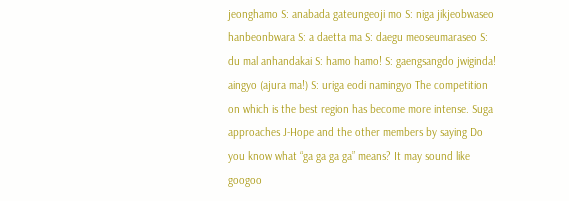jeonghamo S: anabada gateungeoji mo S: niga jikjeobwaseo hanbeonbwara S: a daetta ma S: daegu meoseumaraseo S: du mal anhandakai S: hamo hamo! S: gaengsangdo jwiginda! aingyo (ajura ma!) S: uriga eodi namingyo The competition on which is the best region has become more intense. Suga approaches J-Hope and the other members by saying Do you know what “ga ga ga ga” means? It may sound like googoo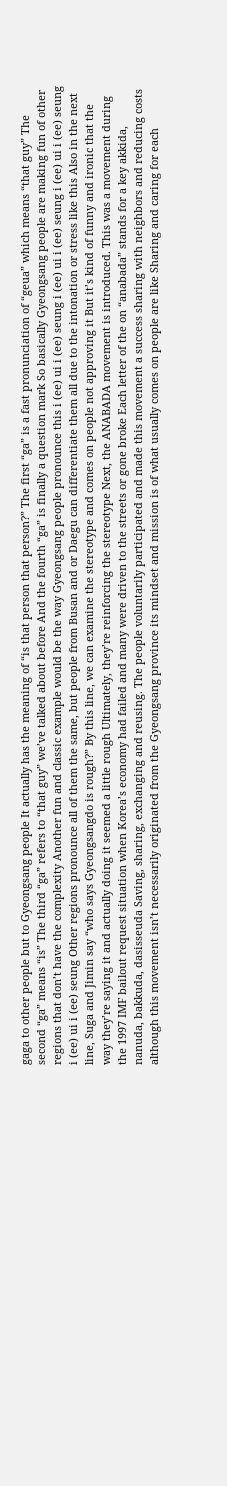gaga to other people but to Gyeongsang people It actually has the meaning of “is that person that person?” The first “ga” is a fast pronunciation of “geua” which means “that guy” The second “ga” means “is” The third “ga” refers to “that guy” we’ve talked about before And the fourth “ga” is finally a question mark So basically Gyeongsang people are making fun of other regions that don’t have the complexity Another fun and classic example would be the way Gyeongsang people pronounce this i (ee) ui i (ee) seung i (ee) ui i (ee) seung i (ee) ui i (ee) seung i (ee) ui i (ee) seung Other regions pronounce all of them the same, but people from Busan and or Daegu can differentiate them all due to the intonation or stress like this Also in the next line, Suga and Jimin say “who says Gyeongsangdo is rough?” By this line, we can examine the stereotype and comes on people not approving it But it’s kind of funny and ironic that the way they’re saying it and actually doing it seemed a little rough Ultimately, they’re reinforcing the stereotype Next, the ANABADA movement is introduced. This was a movement during the 1997 IMF bailout request situation when Korea’s economy had failed and many were driven to the streets or gone broke Each letter of the on “anabada” stands for a key akkida, nanuda, bakkuda, dasisseuda Saving, sharing, exchanging and reusing. The people voluntarily participated and made this movement a success sharing with neighbors and reducing costs although this movement isn’t necessarily originated from the Gyeongsang province its mindset and mission is of what usually comes on people are like Sharing and caring for each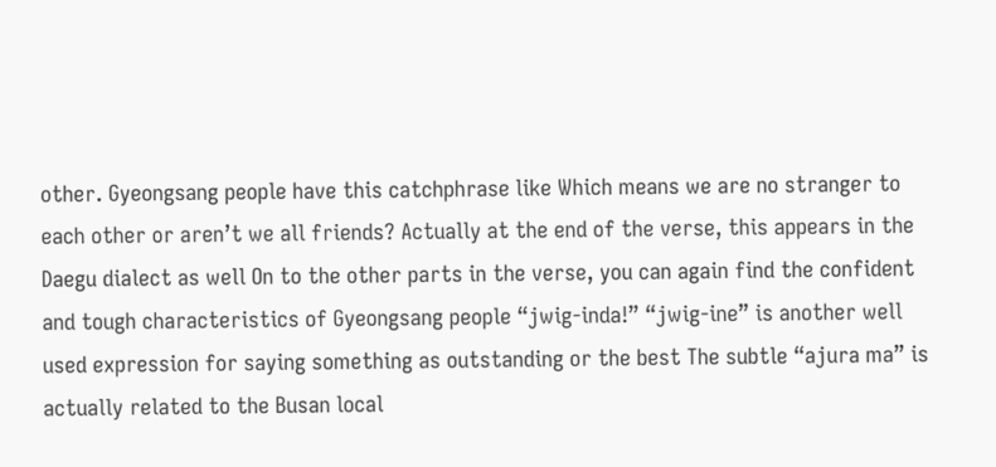other. Gyeongsang people have this catchphrase like Which means we are no stranger to each other or aren’t we all friends? Actually at the end of the verse, this appears in the Daegu dialect as well On to the other parts in the verse, you can again find the confident and tough characteristics of Gyeongsang people “jwig-inda!” “jwig-ine” is another well used expression for saying something as outstanding or the best The subtle “ajura ma” is actually related to the Busan local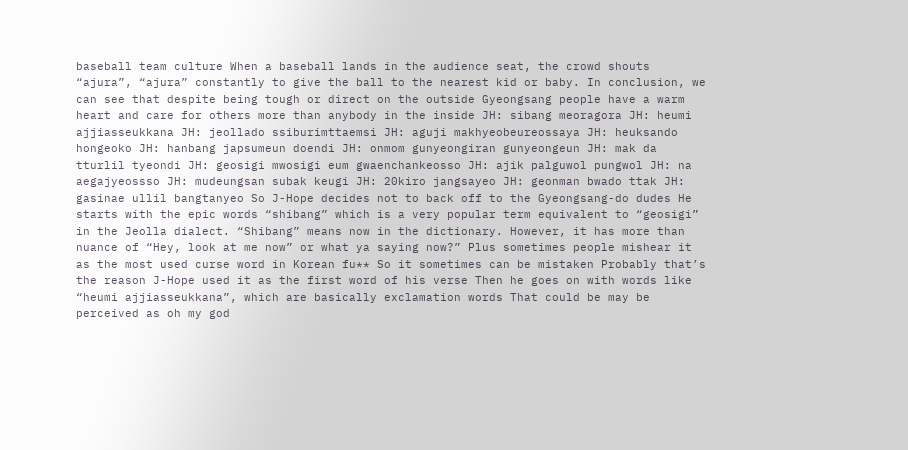baseball team culture When a baseball lands in the audience seat, the crowd shouts “ajura”, “ajura” constantly to give the ball to the nearest kid or baby. In conclusion, we can see that despite being tough or direct on the outside Gyeongsang people have a warm heart and care for others more than anybody in the inside JH: sibang meoragora JH: heumi ajjiasseukkana JH: jeollado ssiburimttaemsi JH: aguji makhyeobeureossaya JH: heuksando hongeoko JH: hanbang japsumeun doendi JH: onmom gunyeongiran gunyeongeun JH: mak da tturlil tyeondi JH: geosigi mwosigi eum gwaenchankeosso JH: ajik palguwol pungwol JH: na aegajyeossso JH: mudeungsan subak keugi JH: 20kiro jangsayeo JH: geonman bwado ttak JH: gasinae ullil bangtanyeo So J-Hope decides not to back off to the Gyeongsang-do dudes He starts with the epic words “shibang” which is a very popular term equivalent to “geosigi” in the Jeolla dialect. “Shibang” means now in the dictionary. However, it has more than nuance of “Hey, look at me now” or what ya saying now?” Plus sometimes people mishear it as the most used curse word in Korean fu** So it sometimes can be mistaken Probably that’s the reason J-Hope used it as the first word of his verse Then he goes on with words like “heumi ajjiasseukkana”, which are basically exclamation words That could be may be perceived as oh my god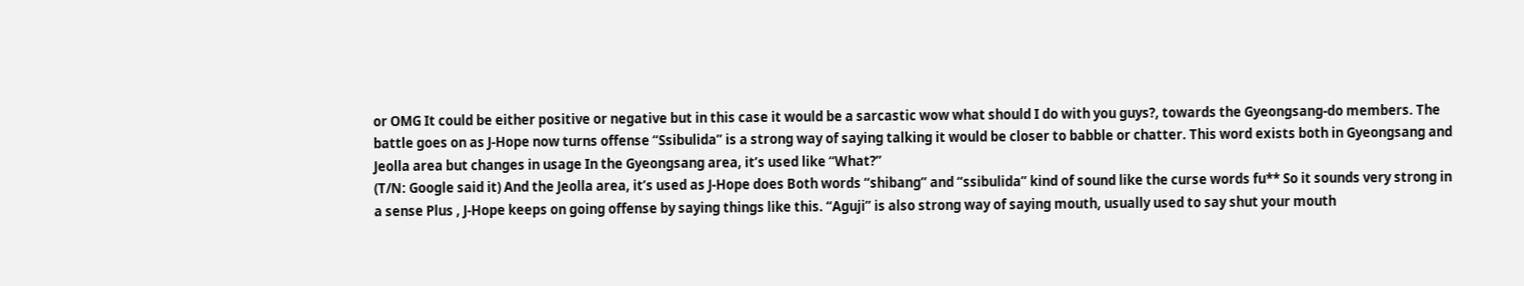or OMG It could be either positive or negative but in this case it would be a sarcastic wow what should I do with you guys?, towards the Gyeongsang-do members. The battle goes on as J-Hope now turns offense “Ssibulida” is a strong way of saying talking it would be closer to babble or chatter. This word exists both in Gyeongsang and Jeolla area but changes in usage In the Gyeongsang area, it’s used like “What?”
(T/N: Google said it) And the Jeolla area, it’s used as J-Hope does Both words “shibang” and “ssibulida” kind of sound like the curse words fu** So it sounds very strong in a sense Plus , J-Hope keeps on going offense by saying things like this. “Aguji” is also strong way of saying mouth, usually used to say shut your mouth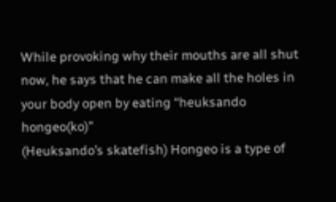While provoking why their mouths are all shut now, he says that he can make all the holes in your body open by eating “heuksando hongeo(ko)”
(Heuksando’s skatefish) Hongeo is a type of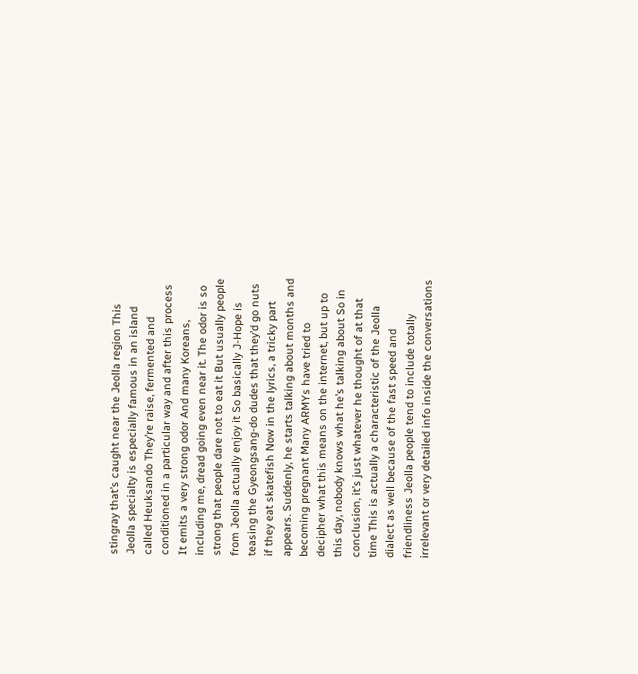stingray that’s caught near the Jeolla region This Jeolla specialty is especially famous in an island called Heuksando They’re raise, fermented and conditioned in a particular way and after this process It emits a very strong odor And many Koreans, including me, dread going even near it. The odor is so strong that people dare not to eat it But usually people from Jeolla actually enjoy it So basically J-Hope is teasing the Gyeongsang-do dudes that they’d go nuts if they eat skatefish Now in the lyrics, a tricky part appears. Suddenly, he starts talking about months and becoming pregnant Many ARMYs have tried to decipher what this means on the internet, but up to this day, nobody knows what he’s talking about So in conclusion, it’s just whatever he thought of at that time This is actually a characteristic of the Jeolla dialect as well because of the fast speed and friendliness Jeolla people tend to include totally irrelevant or very detailed info inside the conversations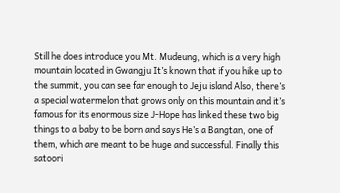Still he does introduce you Mt. Mudeung, which is a very high mountain located in Gwangju It’s known that if you hike up to the summit, you can see far enough to Jeju island Also, there’s a special watermelon that grows only on this mountain and it’s famous for its enormous size J-Hope has linked these two big things to a baby to be born and says He’s a Bangtan, one of them, which are meant to be huge and successful. Finally this satoori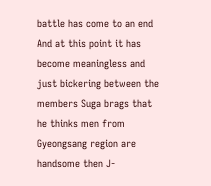battle has come to an end And at this point it has become meaningless and just bickering between the members Suga brags that he thinks men from Gyeongsang region are handsome then J-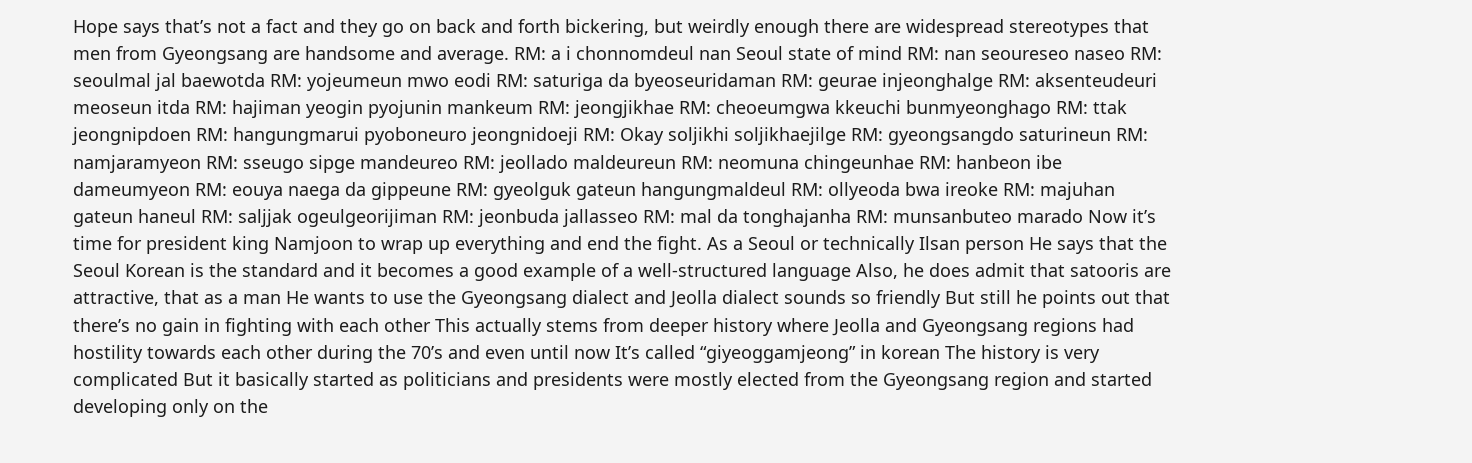Hope says that’s not a fact and they go on back and forth bickering, but weirdly enough there are widespread stereotypes that men from Gyeongsang are handsome and average. RM: a i chonnomdeul nan Seoul state of mind RM: nan seoureseo naseo RM: seoulmal jal baewotda RM: yojeumeun mwo eodi RM: saturiga da byeoseuridaman RM: geurae injeonghalge RM: aksenteudeuri meoseun itda RM: hajiman yeogin pyojunin mankeum RM: jeongjikhae RM: cheoeumgwa kkeuchi bunmyeonghago RM: ttak jeongnipdoen RM: hangungmarui pyoboneuro jeongnidoeji RM: Okay soljikhi soljikhaejilge RM: gyeongsangdo saturineun RM: namjaramyeon RM: sseugo sipge mandeureo RM: jeollado maldeureun RM: neomuna chingeunhae RM: hanbeon ibe dameumyeon RM: eouya naega da gippeune RM: gyeolguk gateun hangungmaldeul RM: ollyeoda bwa ireoke RM: majuhan gateun haneul RM: saljjak ogeulgeorijiman RM: jeonbuda jallasseo RM: mal da tonghajanha RM: munsanbuteo marado Now it’s time for president king Namjoon to wrap up everything and end the fight. As a Seoul or technically Ilsan person He says that the Seoul Korean is the standard and it becomes a good example of a well-structured language Also, he does admit that satooris are attractive, that as a man He wants to use the Gyeongsang dialect and Jeolla dialect sounds so friendly But still he points out that there’s no gain in fighting with each other This actually stems from deeper history where Jeolla and Gyeongsang regions had hostility towards each other during the 70’s and even until now It’s called “giyeoggamjeong” in korean The history is very complicated But it basically started as politicians and presidents were mostly elected from the Gyeongsang region and started developing only on the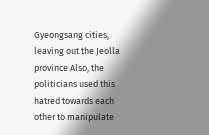Gyeongsang cities, leaving out the Jeolla province Also, the politicians used this hatred towards each other to manipulate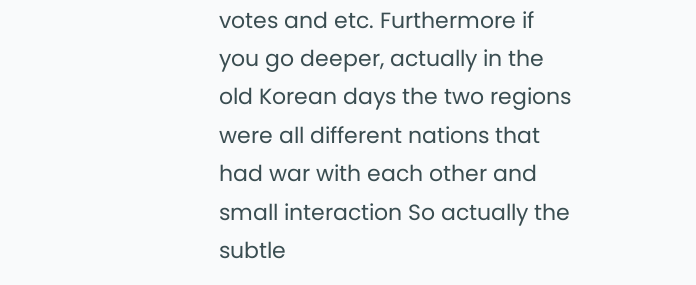votes and etc. Furthermore if you go deeper, actually in the old Korean days the two regions were all different nations that had war with each other and small interaction So actually the subtle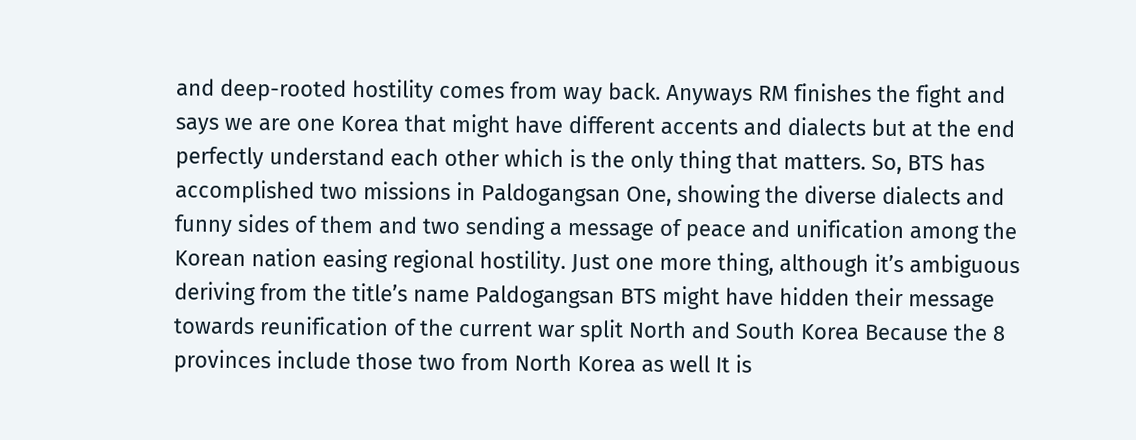and deep-rooted hostility comes from way back. Anyways RM finishes the fight and says we are one Korea that might have different accents and dialects but at the end perfectly understand each other which is the only thing that matters. So, BTS has accomplished two missions in Paldogangsan One, showing the diverse dialects and funny sides of them and two sending a message of peace and unification among the Korean nation easing regional hostility. Just one more thing, although it’s ambiguous deriving from the title’s name Paldogangsan BTS might have hidden their message towards reunification of the current war split North and South Korea Because the 8 provinces include those two from North Korea as well It is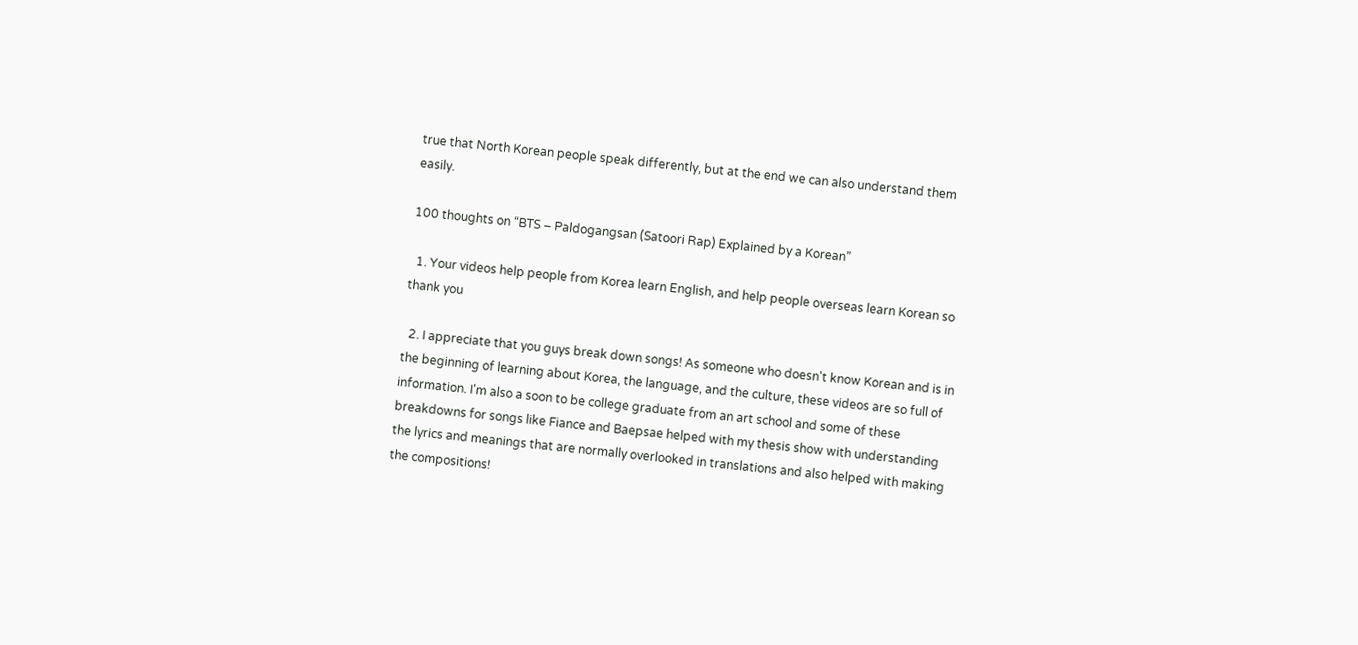true that North Korean people speak differently, but at the end we can also understand them easily.

100 thoughts on “BTS – Paldogangsan (Satoori Rap) Explained by a Korean”

  1. Your videos help people from Korea learn English, and help people overseas learn Korean so thank you

  2. I appreciate that you guys break down songs! As someone who doesn't know Korean and is in the beginning of learning about Korea, the language, and the culture, these videos are so full of information. I'm also a soon to be college graduate from an art school and some of these breakdowns for songs like Fiance and Baepsae helped with my thesis show with understanding the lyrics and meanings that are normally overlooked in translations and also helped with making the compositions!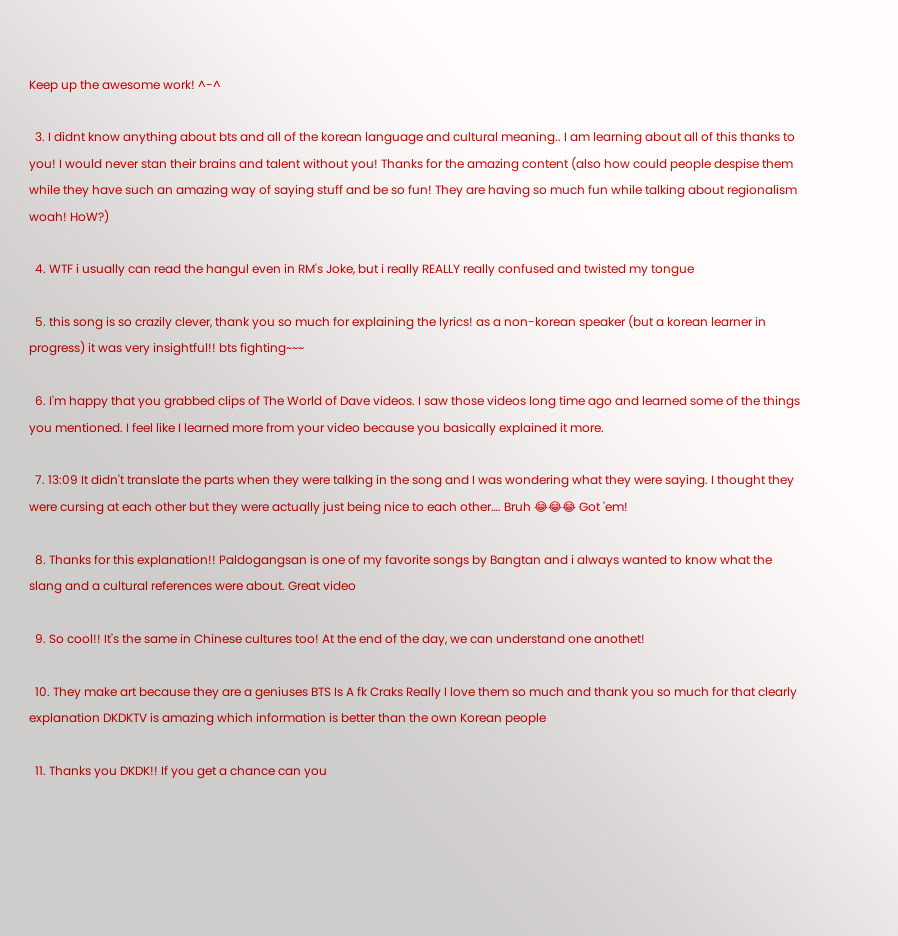Keep up the awesome work! ^-^

  3. I didnt know anything about bts and all of the korean language and cultural meaning.. I am learning about all of this thanks to you! I would never stan their brains and talent without you! Thanks for the amazing content (also how could people despise them while they have such an amazing way of saying stuff and be so fun! They are having so much fun while talking about regionalism woah! HoW?)

  4. WTF i usually can read the hangul even in RM's Joke, but i really REALLY really confused and twisted my tongue

  5. this song is so crazily clever, thank you so much for explaining the lyrics! as a non-korean speaker (but a korean learner in progress) it was very insightful!! bts fighting~~~

  6. I'm happy that you grabbed clips of The World of Dave videos. I saw those videos long time ago and learned some of the things you mentioned. I feel like I learned more from your video because you basically explained it more.

  7. 13:09 It didn't translate the parts when they were talking in the song and I was wondering what they were saying. I thought they were cursing at each other but they were actually just being nice to each other…. Bruh 😂😂😂 Got 'em!

  8. Thanks for this explanation!! Paldogangsan is one of my favorite songs by Bangtan and i always wanted to know what the slang and a cultural references were about. Great video

  9. So cool!! It's the same in Chinese cultures too! At the end of the day, we can understand one anothet!

  10. They make art because they are a geniuses BTS Is A fk Craks Really I love them so much and thank you so much for that clearly explanation DKDKTV is amazing which information is better than the own Korean people

  11. Thanks you DKDK!! If you get a chance can you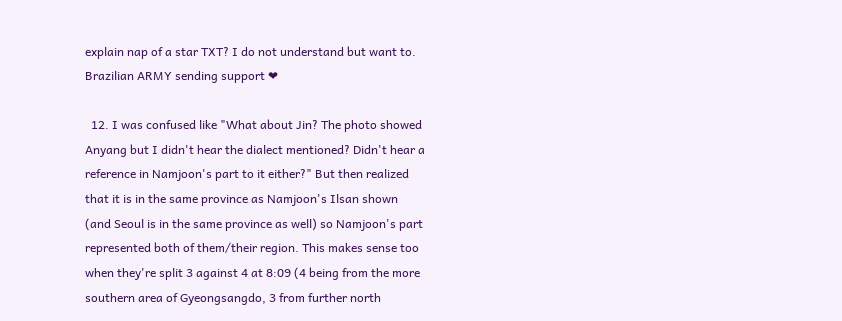explain nap of a star TXT? I do not understand but want to. Brazilian ARMY sending support ❤

  12. I was confused like "What about Jin? The photo showed Anyang but I didn't hear the dialect mentioned? Didn't hear a reference in Namjoon's part to it either?" But then realized that it is in the same province as Namjoon's Ilsan shown (and Seoul is in the same province as well) so Namjoon's part represented both of them/their region. This makes sense too when they're split 3 against 4 at 8:09 (4 being from the more southern area of Gyeongsangdo, 3 from further north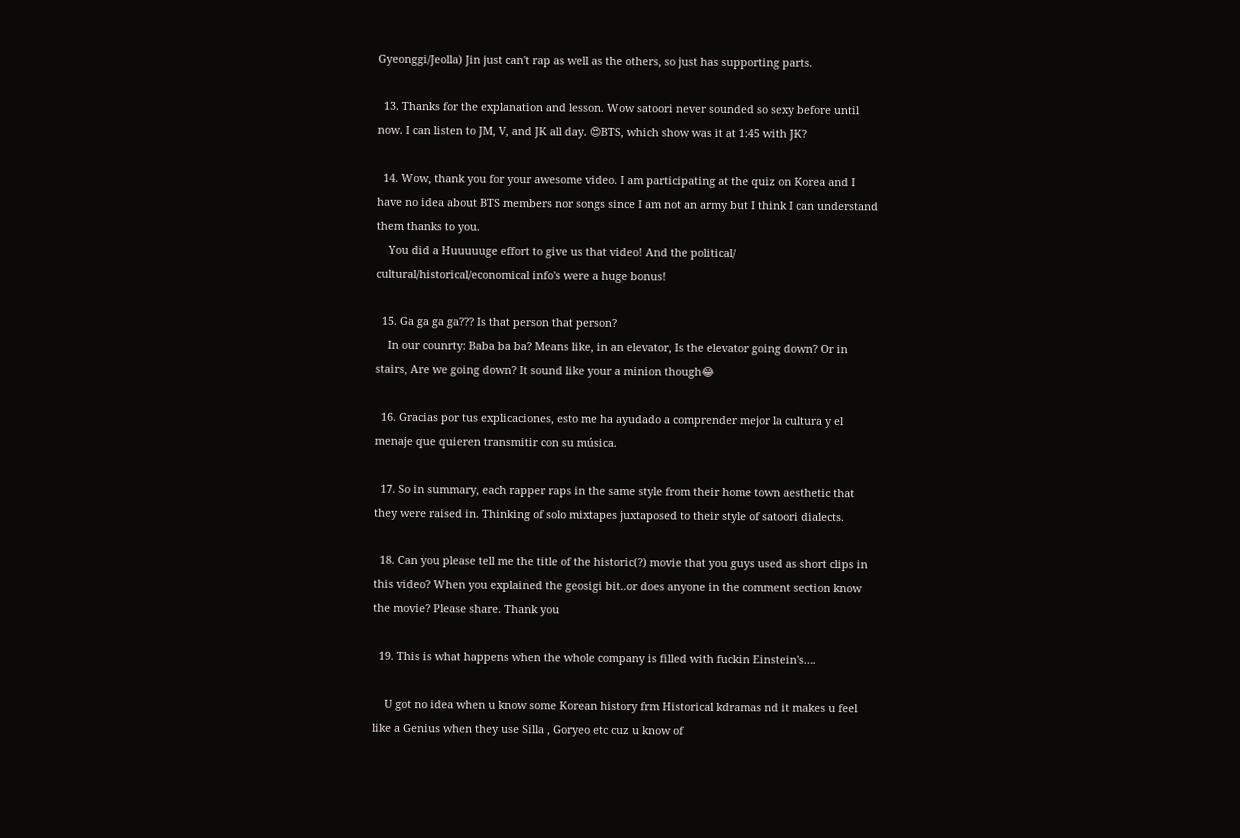Gyeonggi/Jeolla) Jin just can't rap as well as the others, so just has supporting parts.

  13. Thanks for the explanation and lesson. Wow satoori never sounded so sexy before until now. I can listen to JM, V, and JK all day. 😍BTS, which show was it at 1:45 with JK?

  14. Wow, thank you for your awesome video. I am participating at the quiz on Korea and I have no idea about BTS members nor songs since I am not an army but I think I can understand them thanks to you.
    You did a Huuuuuge effort to give us that video! And the political/ cultural/historical/economical info's were a huge bonus!

  15. Ga ga ga ga??? Is that person that person?
    In our counrty: Baba ba ba? Means like, in an elevator, Is the elevator going down? Or in stairs, Are we going down? It sound like your a minion though😂

  16. Gracias por tus explicaciones, esto me ha ayudado a comprender mejor la cultura y el menaje que quieren transmitir con su música.

  17. So in summary, each rapper raps in the same style from their home town aesthetic that they were raised in. Thinking of solo mixtapes juxtaposed to their style of satoori dialects.

  18. Can you please tell me the title of the historic(?) movie that you guys used as short clips in this video? When you explained the geosigi bit..or does anyone in the comment section know the movie? Please share. Thank you

  19. This is what happens when the whole company is filled with fuckin Einstein's….

    U got no idea when u know some Korean history frm Historical kdramas nd it makes u feel like a Genius when they use Silla , Goryeo etc cuz u know of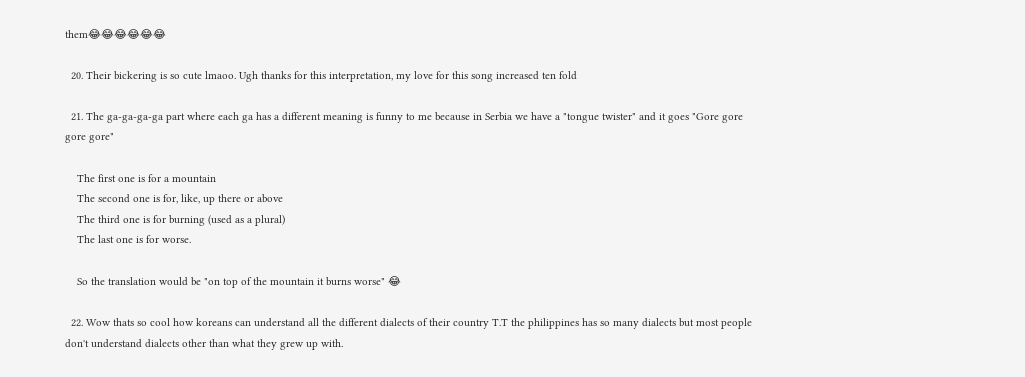them😂😂😂😂😂😂

  20. Their bickering is so cute lmaoo. Ugh thanks for this interpretation, my love for this song increased ten fold

  21. The ga-ga-ga-ga part where each ga has a different meaning is funny to me because in Serbia we have a "tongue twister" and it goes "Gore gore gore gore"

    The first one is for a mountain
    The second one is for, like, up there or above
    The third one is for burning (used as a plural)
    The last one is for worse.

    So the translation would be "on top of the mountain it burns worse" 😂

  22. Wow thats so cool how koreans can understand all the different dialects of their country T.T the philippines has so many dialects but most people don't understand dialects other than what they grew up with.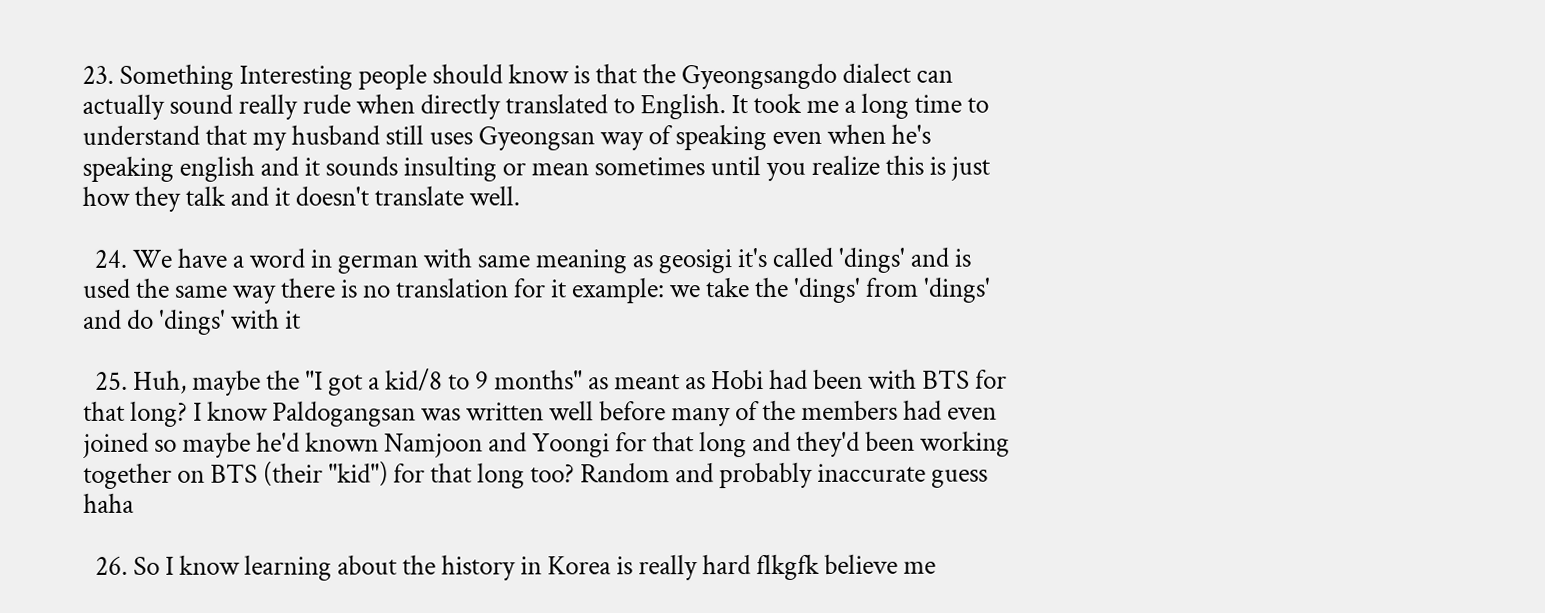23. Something Interesting people should know is that the Gyeongsangdo dialect can actually sound really rude when directly translated to English. It took me a long time to understand that my husband still uses Gyeongsan way of speaking even when he's speaking english and it sounds insulting or mean sometimes until you realize this is just how they talk and it doesn't translate well.

  24. We have a word in german with same meaning as geosigi it's called 'dings' and is used the same way there is no translation for it example: we take the 'dings' from 'dings' and do 'dings' with it

  25. Huh, maybe the "I got a kid/8 to 9 months" as meant as Hobi had been with BTS for that long? I know Paldogangsan was written well before many of the members had even joined so maybe he'd known Namjoon and Yoongi for that long and they'd been working together on BTS (their "kid") for that long too? Random and probably inaccurate guess haha

  26. So I know learning about the history in Korea is really hard flkgfk believe me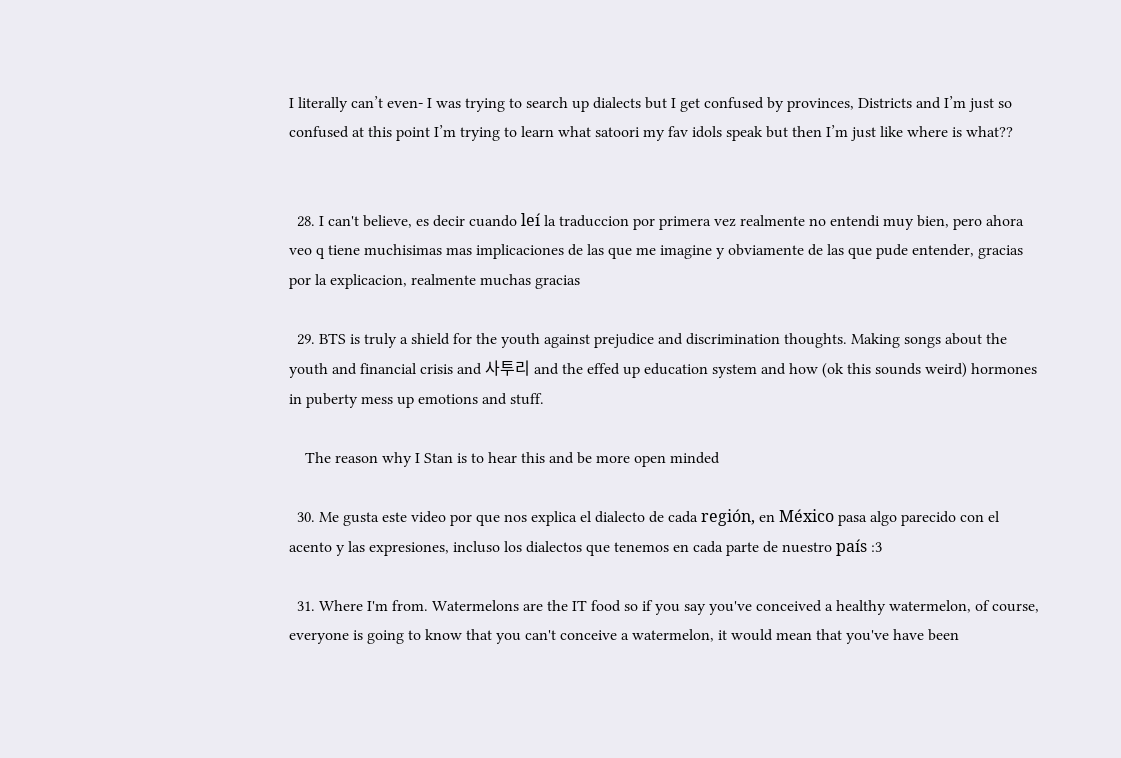I literally can’t even- I was trying to search up dialects but I get confused by provinces, Districts and I’m just so confused at this point I’m trying to learn what satoori my fav idols speak but then I’m just like where is what??


  28. I can't believe, es decir cuando leí la traduccion por primera vez realmente no entendi muy bien, pero ahora veo q tiene muchisimas mas implicaciones de las que me imagine y obviamente de las que pude entender, gracias por la explicacion, realmente muchas gracias

  29. BTS is truly a shield for the youth against prejudice and discrimination thoughts. Making songs about the youth and financial crisis and 사투리 and the effed up education system and how (ok this sounds weird) hormones in puberty mess up emotions and stuff.

    The reason why I Stan is to hear this and be more open minded

  30. Me gusta este video por que nos explica el dialecto de cada región, en México pasa algo parecido con el acento y las expresiones, incluso los dialectos que tenemos en cada parte de nuestro país :3

  31. Where I'm from. Watermelons are the IT food so if you say you've conceived a healthy watermelon, of course, everyone is going to know that you can't conceive a watermelon, it would mean that you've have been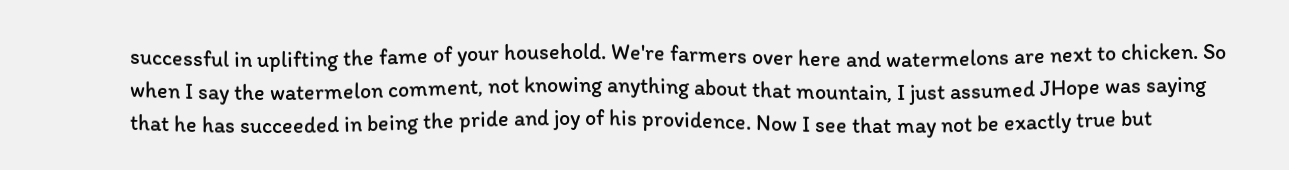successful in uplifting the fame of your household. We're farmers over here and watermelons are next to chicken. So when I say the watermelon comment, not knowing anything about that mountain, I just assumed JHope was saying that he has succeeded in being the pride and joy of his providence. Now I see that may not be exactly true but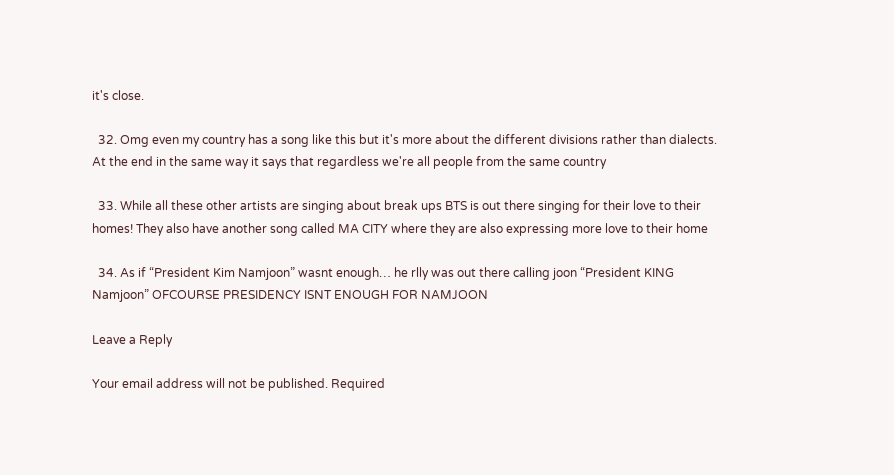it's close.

  32. Omg even my country has a song like this but it's more about the different divisions rather than dialects. At the end in the same way it says that regardless we're all people from the same country

  33. While all these other artists are singing about break ups BTS is out there singing for their love to their homes! They also have another song called MA CITY where they are also expressing more love to their home

  34. As if “President Kim Namjoon” wasnt enough… he rlly was out there calling joon “President KING Namjoon” OFCOURSE PRESIDENCY ISNT ENOUGH FOR NAMJOON

Leave a Reply

Your email address will not be published. Required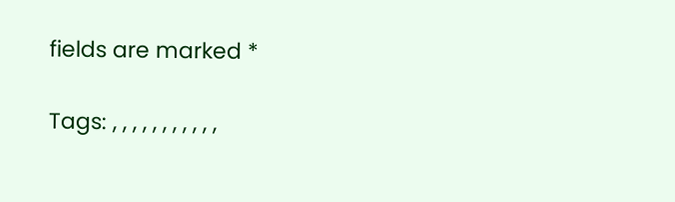fields are marked *

Tags: , , , , , , , , , , ,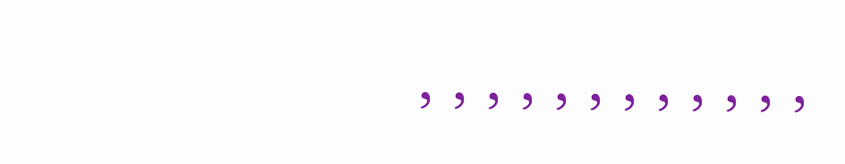, , , , , , , , , , , ,